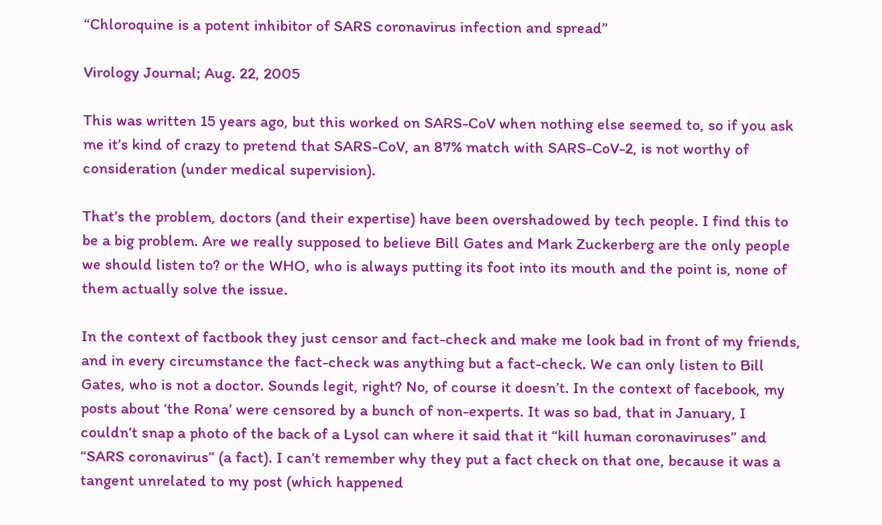“Chloroquine is a potent inhibitor of SARS coronavirus infection and spread”

Virology Journal; Aug. 22, 2005

This was written 15 years ago, but this worked on SARS-CoV when nothing else seemed to, so if you ask me it’s kind of crazy to pretend that SARS-CoV, an 87% match with SARS-CoV-2, is not worthy of consideration (under medical supervision).

That’s the problem, doctors (and their expertise) have been overshadowed by tech people. I find this to be a big problem. Are we really supposed to believe Bill Gates and Mark Zuckerberg are the only people we should listen to? or the WHO, who is always putting its foot into its mouth and the point is, none of them actually solve the issue.

In the context of factbook they just censor and fact-check and make me look bad in front of my friends, and in every circumstance the fact-check was anything but a fact-check. We can only listen to Bill Gates, who is not a doctor. Sounds legit, right? No, of course it doesn’t. In the context of facebook, my posts about ‘the Rona’ were censored by a bunch of non-experts. It was so bad, that in January, I couldn’t snap a photo of the back of a Lysol can where it said that it “kill human coronaviruses” and “SARS coronavirus” (a fact). I can’t remember why they put a fact check on that one, because it was a tangent unrelated to my post (which happened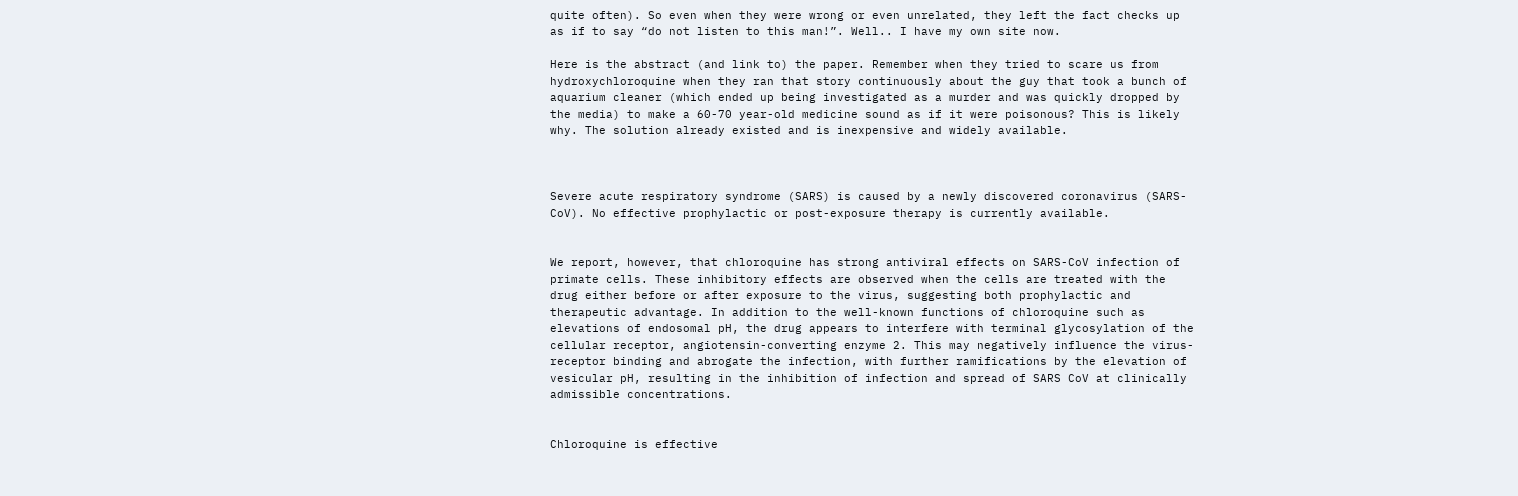quite often). So even when they were wrong or even unrelated, they left the fact checks up as if to say “do not listen to this man!”. Well.. I have my own site now.

Here is the abstract (and link to) the paper. Remember when they tried to scare us from hydroxychloroquine when they ran that story continuously about the guy that took a bunch of aquarium cleaner (which ended up being investigated as a murder and was quickly dropped by the media) to make a 60-70 year-old medicine sound as if it were poisonous? This is likely why. The solution already existed and is inexpensive and widely available.



Severe acute respiratory syndrome (SARS) is caused by a newly discovered coronavirus (SARS-CoV). No effective prophylactic or post-exposure therapy is currently available.


We report, however, that chloroquine has strong antiviral effects on SARS-CoV infection of primate cells. These inhibitory effects are observed when the cells are treated with the drug either before or after exposure to the virus, suggesting both prophylactic and therapeutic advantage. In addition to the well-known functions of chloroquine such as elevations of endosomal pH, the drug appears to interfere with terminal glycosylation of the cellular receptor, angiotensin-converting enzyme 2. This may negatively influence the virus-receptor binding and abrogate the infection, with further ramifications by the elevation of vesicular pH, resulting in the inhibition of infection and spread of SARS CoV at clinically admissible concentrations.


Chloroquine is effective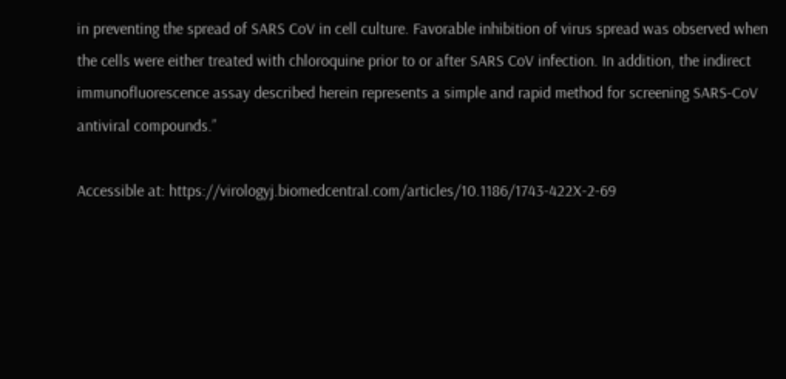in preventing the spread of SARS CoV in cell culture. Favorable inhibition of virus spread was observed when the cells were either treated with chloroquine prior to or after SARS CoV infection. In addition, the indirect immunofluorescence assay described herein represents a simple and rapid method for screening SARS-CoV antiviral compounds.”

Accessible at: https://virologyj.biomedcentral.com/articles/10.1186/1743-422X-2-69